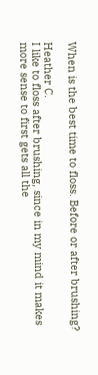When is the best time to floss. Before or after brushing?

Heather C.
I like to floss after brushing, since in my mind it makes more sense to first gets all the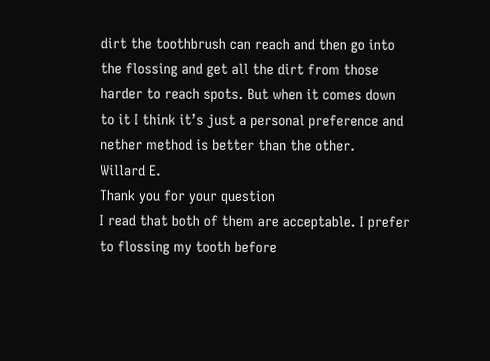dirt the toothbrush can reach and then go into the flossing and get all the dirt from those harder to reach spots. But when it comes down to it I think it’s just a personal preference and nether method is better than the other.
Willard E.
Thank you for your question
I read that both of them are acceptable. I prefer to flossing my tooth before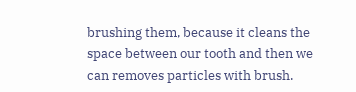brushing them, because it cleans the space between our tooth and then we can removes particles with brush.